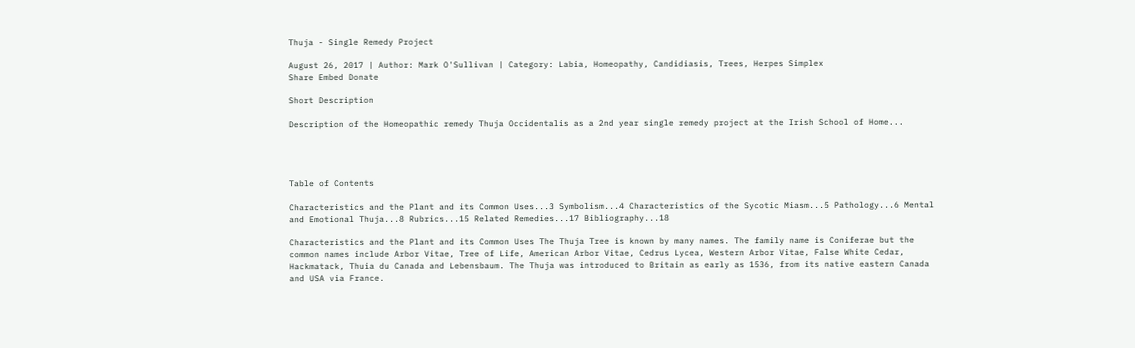Thuja - Single Remedy Project

August 26, 2017 | Author: Mark O'Sullivan | Category: Labia, Homeopathy, Candidiasis, Trees, Herpes Simplex
Share Embed Donate

Short Description

Description of the Homeopathic remedy Thuja Occidentalis as a 2nd year single remedy project at the Irish School of Home...




Table of Contents

Characteristics and the Plant and its Common Uses...3 Symbolism...4 Characteristics of the Sycotic Miasm...5 Pathology...6 Mental and Emotional Thuja...8 Rubrics...15 Related Remedies...17 Bibliography...18

Characteristics and the Plant and its Common Uses The Thuja Tree is known by many names. The family name is Coniferae but the common names include Arbor Vitae, Tree of Life, American Arbor Vitae, Cedrus Lycea, Western Arbor Vitae, False White Cedar, Hackmatack, Thuia du Canada and Lebensbaum. The Thuja was introduced to Britain as early as 1536, from its native eastern Canada and USA via France.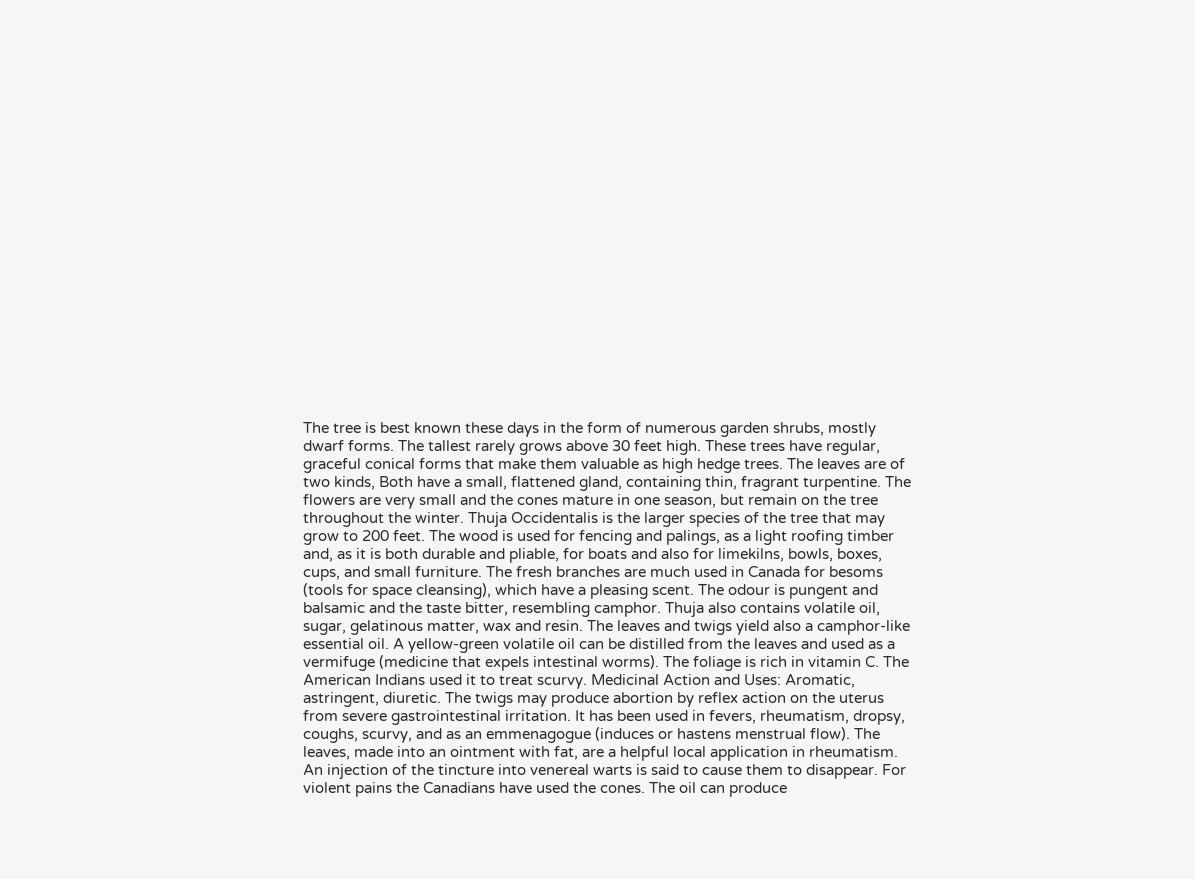The tree is best known these days in the form of numerous garden shrubs, mostly dwarf forms. The tallest rarely grows above 30 feet high. These trees have regular, graceful conical forms that make them valuable as high hedge trees. The leaves are of two kinds, Both have a small, flattened gland, containing thin, fragrant turpentine. The flowers are very small and the cones mature in one season, but remain on the tree throughout the winter. Thuja Occidentalis is the larger species of the tree that may grow to 200 feet. The wood is used for fencing and palings, as a light roofing timber and, as it is both durable and pliable, for boats and also for limekilns, bowls, boxes, cups, and small furniture. The fresh branches are much used in Canada for besoms (tools for space cleansing), which have a pleasing scent. The odour is pungent and balsamic and the taste bitter, resembling camphor. Thuja also contains volatile oil, sugar, gelatinous matter, wax and resin. The leaves and twigs yield also a camphor-like essential oil. A yellow-green volatile oil can be distilled from the leaves and used as a vermifuge (medicine that expels intestinal worms). The foliage is rich in vitamin C. The American Indians used it to treat scurvy. Medicinal Action and Uses: Aromatic, astringent, diuretic. The twigs may produce abortion by reflex action on the uterus from severe gastrointestinal irritation. It has been used in fevers, rheumatism, dropsy, coughs, scurvy, and as an emmenagogue (induces or hastens menstrual flow). The leaves, made into an ointment with fat, are a helpful local application in rheumatism. An injection of the tincture into venereal warts is said to cause them to disappear. For violent pains the Canadians have used the cones. The oil can produce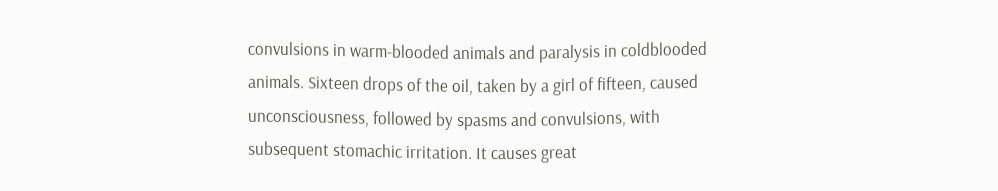convulsions in warm-blooded animals and paralysis in coldblooded animals. Sixteen drops of the oil, taken by a girl of fifteen, caused unconsciousness, followed by spasms and convulsions, with subsequent stomachic irritation. It causes great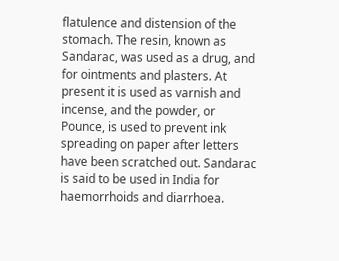flatulence and distension of the stomach. The resin, known as Sandarac, was used as a drug, and for ointments and plasters. At present it is used as varnish and incense, and the powder, or Pounce, is used to prevent ink spreading on paper after letters have been scratched out. Sandarac is said to be used in India for haemorrhoids and diarrhoea.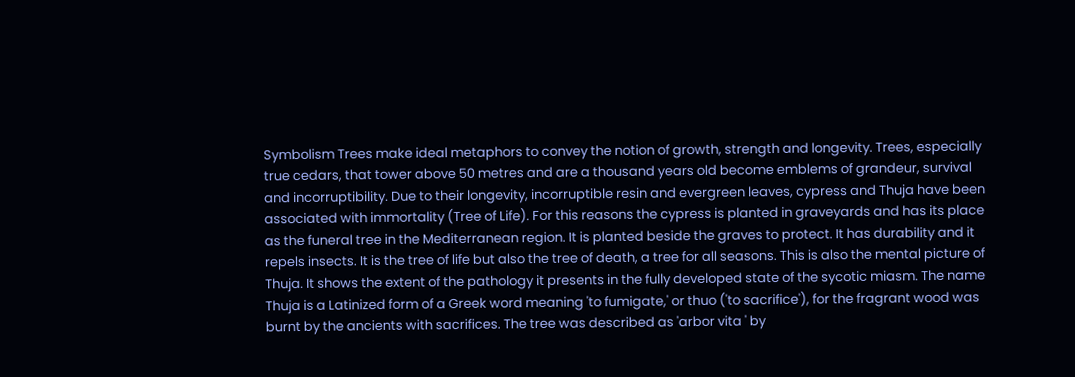Symbolism Trees make ideal metaphors to convey the notion of growth, strength and longevity. Trees, especially true cedars, that tower above 50 metres and are a thousand years old become emblems of grandeur, survival and incorruptibility. Due to their longevity, incorruptible resin and evergreen leaves, cypress and Thuja have been associated with immortality (Tree of Life). For this reasons the cypress is planted in graveyards and has its place as the funeral tree in the Mediterranean region. It is planted beside the graves to protect. It has durability and it repels insects. It is the tree of life but also the tree of death, a tree for all seasons. This is also the mental picture of Thuja. It shows the extent of the pathology it presents in the fully developed state of the sycotic miasm. The name Thuja is a Latinized form of a Greek word meaning 'to fumigate,' or thuo ('to sacrifice'), for the fragrant wood was burnt by the ancients with sacrifices. The tree was described as 'arbor vita ' by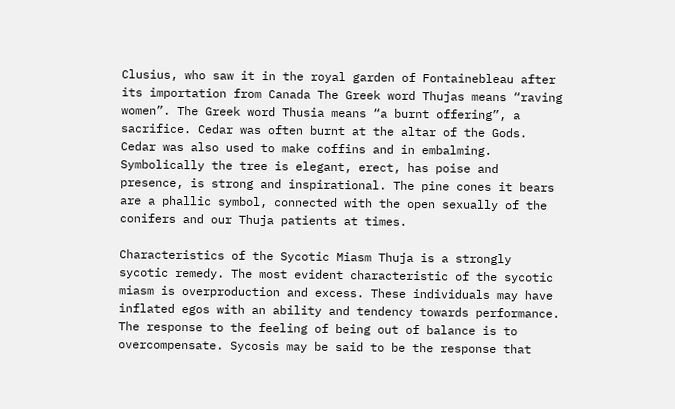Clusius, who saw it in the royal garden of Fontainebleau after its importation from Canada The Greek word Thujas means “raving women”. The Greek word Thusia means “a burnt offering”, a sacrifice. Cedar was often burnt at the altar of the Gods. Cedar was also used to make coffins and in embalming. Symbolically the tree is elegant, erect, has poise and presence, is strong and inspirational. The pine cones it bears are a phallic symbol, connected with the open sexually of the conifers and our Thuja patients at times.

Characteristics of the Sycotic Miasm Thuja is a strongly sycotic remedy. The most evident characteristic of the sycotic miasm is overproduction and excess. These individuals may have inflated egos with an ability and tendency towards performance. The response to the feeling of being out of balance is to overcompensate. Sycosis may be said to be the response that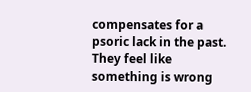compensates for a psoric lack in the past. They feel like something is wrong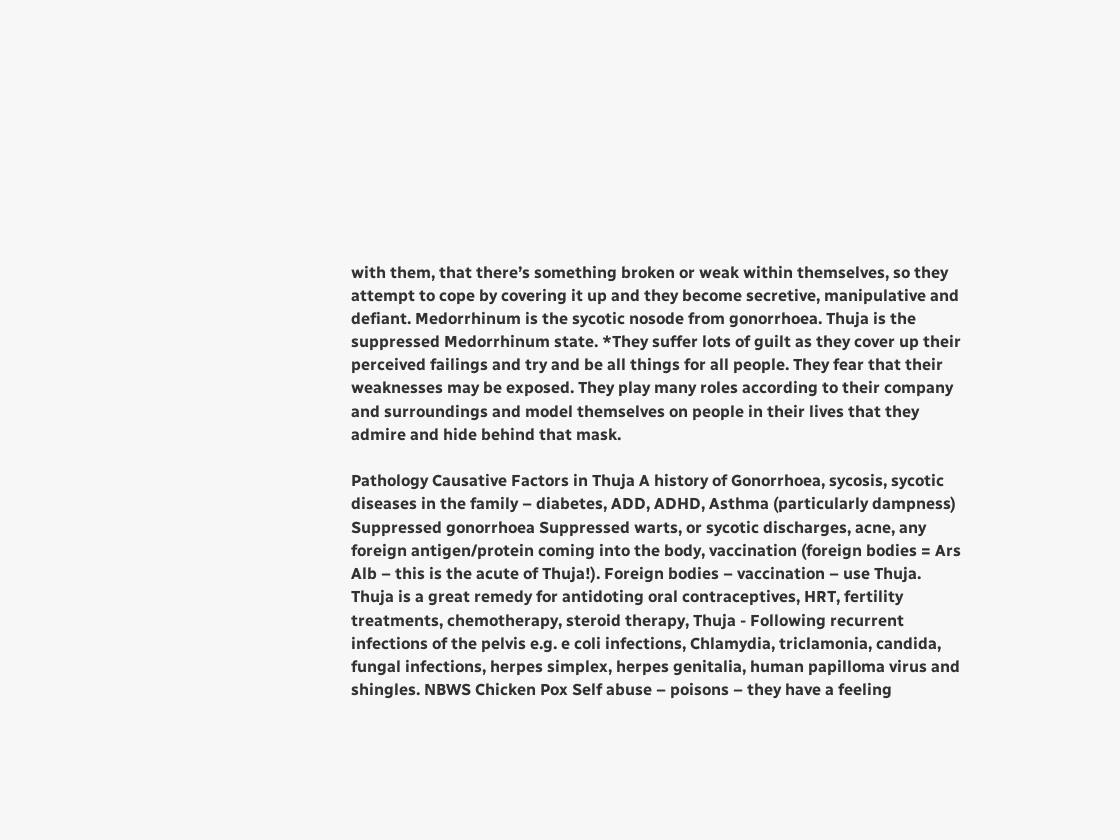with them, that there’s something broken or weak within themselves, so they attempt to cope by covering it up and they become secretive, manipulative and defiant. Medorrhinum is the sycotic nosode from gonorrhoea. Thuja is the suppressed Medorrhinum state. *They suffer lots of guilt as they cover up their perceived failings and try and be all things for all people. They fear that their weaknesses may be exposed. They play many roles according to their company and surroundings and model themselves on people in their lives that they admire and hide behind that mask.

Pathology Causative Factors in Thuja A history of Gonorrhoea, sycosis, sycotic diseases in the family – diabetes, ADD, ADHD, Asthma (particularly dampness) Suppressed gonorrhoea Suppressed warts, or sycotic discharges, acne, any foreign antigen/protein coming into the body, vaccination (foreign bodies = Ars Alb – this is the acute of Thuja!). Foreign bodies – vaccination – use Thuja. Thuja is a great remedy for antidoting oral contraceptives, HRT, fertility treatments, chemotherapy, steroid therapy, Thuja - Following recurrent infections of the pelvis e.g. e coli infections, Chlamydia, triclamonia, candida, fungal infections, herpes simplex, herpes genitalia, human papilloma virus and shingles. NBWS Chicken Pox Self abuse – poisons – they have a feeling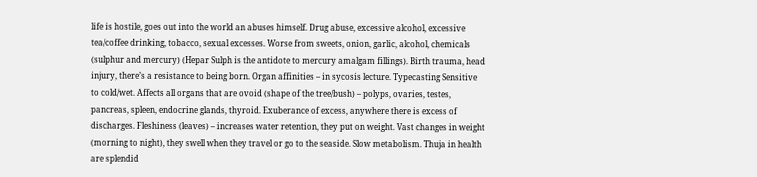life is hostile, goes out into the world an abuses himself. Drug abuse, excessive alcohol, excessive tea/coffee drinking, tobacco, sexual excesses. Worse from sweets, onion, garlic, alcohol, chemicals (sulphur and mercury) (Hepar Sulph is the antidote to mercury amalgam fillings). Birth trauma, head injury, there’s a resistance to being born. Organ affinities – in sycosis lecture. Typecasting Sensitive to cold/wet. Affects all organs that are ovoid (shape of the tree/bush) – polyps, ovaries, testes, pancreas, spleen, endocrine glands, thyroid. Exuberance of excess, anywhere there is excess of discharges. Fleshiness (leaves) – increases water retention, they put on weight. Vast changes in weight (morning to night), they swell when they travel or go to the seaside. Slow metabolism. Thuja in health are splendid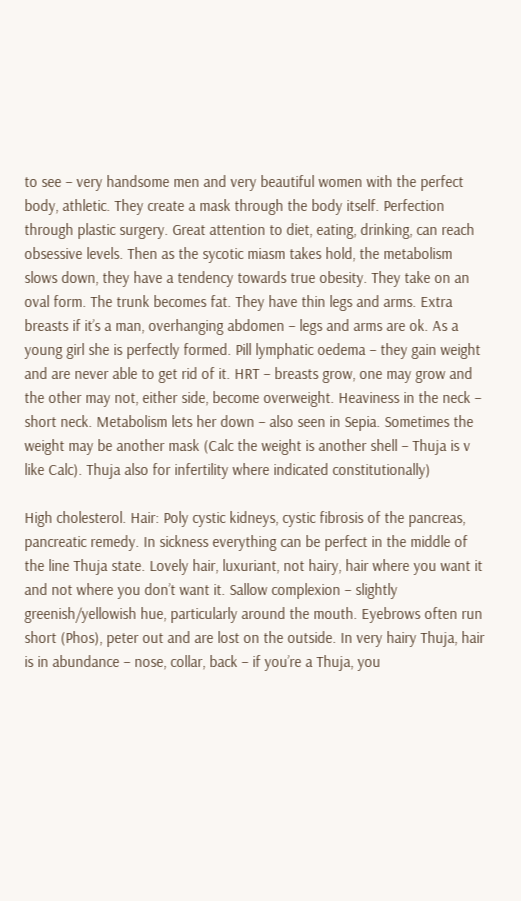to see – very handsome men and very beautiful women with the perfect body, athletic. They create a mask through the body itself. Perfection through plastic surgery. Great attention to diet, eating, drinking, can reach obsessive levels. Then as the sycotic miasm takes hold, the metabolism slows down, they have a tendency towards true obesity. They take on an oval form. The trunk becomes fat. They have thin legs and arms. Extra breasts if it’s a man, overhanging abdomen – legs and arms are ok. As a young girl she is perfectly formed. Pill lymphatic oedema – they gain weight and are never able to get rid of it. HRT – breasts grow, one may grow and the other may not, either side, become overweight. Heaviness in the neck – short neck. Metabolism lets her down – also seen in Sepia. Sometimes the weight may be another mask (Calc the weight is another shell – Thuja is v like Calc). Thuja also for infertility where indicated constitutionally)

High cholesterol. Hair: Poly cystic kidneys, cystic fibrosis of the pancreas, pancreatic remedy. In sickness everything can be perfect in the middle of the line Thuja state. Lovely hair, luxuriant, not hairy, hair where you want it and not where you don’t want it. Sallow complexion – slightly greenish/yellowish hue, particularly around the mouth. Eyebrows often run short (Phos), peter out and are lost on the outside. In very hairy Thuja, hair is in abundance – nose, collar, back – if you’re a Thuja, you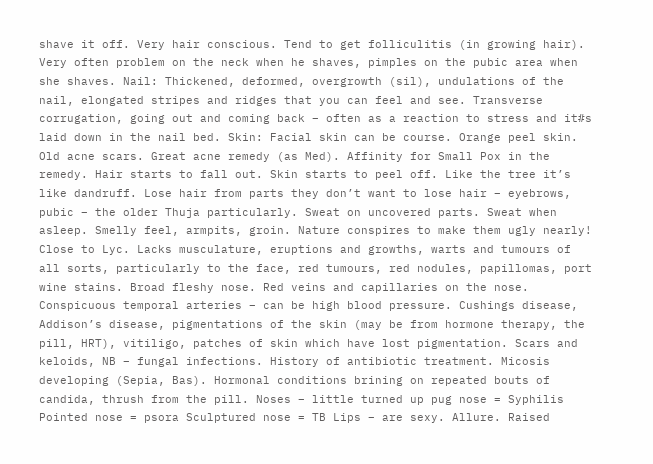shave it off. Very hair conscious. Tend to get folliculitis (in growing hair). Very often problem on the neck when he shaves, pimples on the pubic area when she shaves. Nail: Thickened, deformed, overgrowth (sil), undulations of the nail, elongated stripes and ridges that you can feel and see. Transverse corrugation, going out and coming back – often as a reaction to stress and it#s laid down in the nail bed. Skin: Facial skin can be course. Orange peel skin. Old acne scars. Great acne remedy (as Med). Affinity for Small Pox in the remedy. Hair starts to fall out. Skin starts to peel off. Like the tree it’s like dandruff. Lose hair from parts they don’t want to lose hair – eyebrows, pubic – the older Thuja particularly. Sweat on uncovered parts. Sweat when asleep. Smelly feel, armpits, groin. Nature conspires to make them ugly nearly! Close to Lyc. Lacks musculature, eruptions and growths, warts and tumours of all sorts, particularly to the face, red tumours, red nodules, papillomas, port wine stains. Broad fleshy nose. Red veins and capillaries on the nose. Conspicuous temporal arteries – can be high blood pressure. Cushings disease, Addison’s disease, pigmentations of the skin (may be from hormone therapy, the pill, HRT), vitiligo, patches of skin which have lost pigmentation. Scars and keloids, NB – fungal infections. History of antibiotic treatment. Micosis developing (Sepia, Bas). Hormonal conditions brining on repeated bouts of candida, thrush from the pill. Noses – little turned up pug nose = Syphilis Pointed nose = psora Sculptured nose = TB Lips – are sexy. Allure. Raised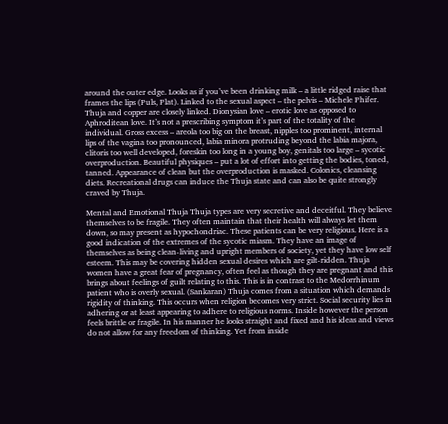around the outer edge. Looks as if you’ve been drinking milk – a little ridged raise that frames the lips (Puls, Plat). Linked to the sexual aspect – the pelvis – Michele Phifer. Thuja and copper are closely linked. Dionysian love – erotic love as opposed to Aphroditean love. It’s not a prescribing symptom it’s part of the totality of the individual. Gross excess – areola too big on the breast, nipples too prominent, internal lips of the vagina too pronounced, labia minora protruding beyond the labia majora, clitoris too well developed, foreskin too long in a young boy, genitals too large – sycotic overproduction. Beautiful physiques – put a lot of effort into getting the bodies, toned, tanned. Appearance of clean but the overproduction is masked. Colonics, cleansing diets. Recreational drugs can induce the Thuja state and can also be quite strongly craved by Thuja.

Mental and Emotional Thuja Thuja types are very secretive and deceitful. They believe themselves to be fragile. They often maintain that their health will always let them down, so may present as hypochondriac. These patients can be very religious. Here is a good indication of the extremes of the sycotic miasm. They have an image of themselves as being clean-living and upright members of society, yet they have low self esteem. This may be covering hidden sexual desires which are gilt-ridden. Thuja women have a great fear of pregnancy, often feel as though they are pregnant and this brings about feelings of guilt relating to this. This is in contrast to the Medorrhinum patient who is overly sexual. (Sankaran) Thuja comes from a situation which demands rigidity of thinking. This occurs when religion becomes very strict. Social security lies in adhering or at least appearing to adhere to religious norms. Inside however the person feels brittle or fragile. In his manner he looks straight and fixed and his ideas and views do not allow for any freedom of thinking. Yet from inside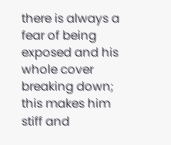there is always a fear of being exposed and his whole cover breaking down; this makes him stiff and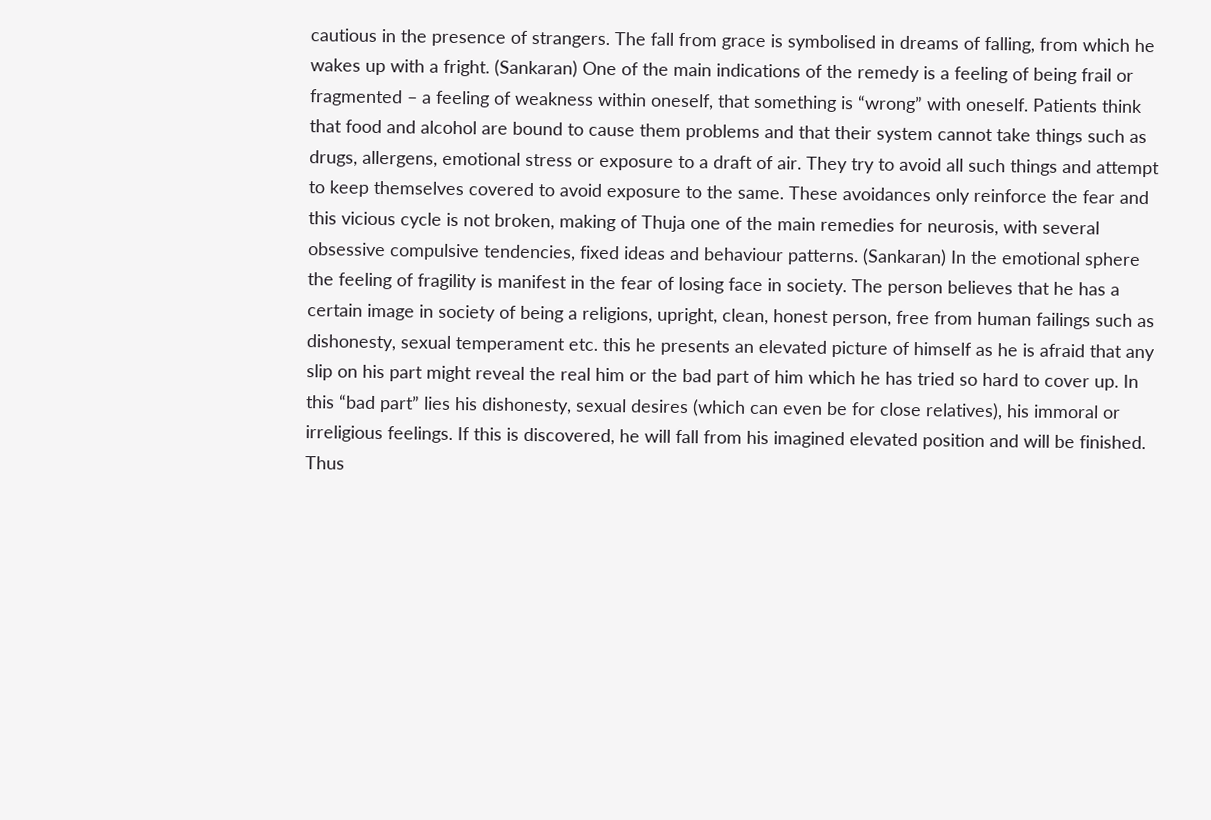cautious in the presence of strangers. The fall from grace is symbolised in dreams of falling, from which he wakes up with a fright. (Sankaran) One of the main indications of the remedy is a feeling of being frail or fragmented – a feeling of weakness within oneself, that something is “wrong” with oneself. Patients think that food and alcohol are bound to cause them problems and that their system cannot take things such as drugs, allergens, emotional stress or exposure to a draft of air. They try to avoid all such things and attempt to keep themselves covered to avoid exposure to the same. These avoidances only reinforce the fear and this vicious cycle is not broken, making of Thuja one of the main remedies for neurosis, with several obsessive compulsive tendencies, fixed ideas and behaviour patterns. (Sankaran) In the emotional sphere the feeling of fragility is manifest in the fear of losing face in society. The person believes that he has a certain image in society of being a religions, upright, clean, honest person, free from human failings such as dishonesty, sexual temperament etc. this he presents an elevated picture of himself as he is afraid that any slip on his part might reveal the real him or the bad part of him which he has tried so hard to cover up. In this “bad part” lies his dishonesty, sexual desires (which can even be for close relatives), his immoral or irreligious feelings. If this is discovered, he will fall from his imagined elevated position and will be finished. Thus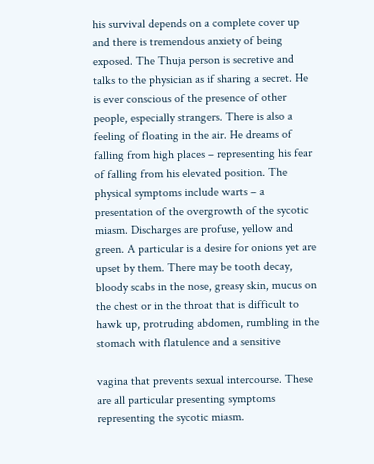his survival depends on a complete cover up and there is tremendous anxiety of being exposed. The Thuja person is secretive and talks to the physician as if sharing a secret. He is ever conscious of the presence of other people, especially strangers. There is also a feeling of floating in the air. He dreams of falling from high places – representing his fear of falling from his elevated position. The physical symptoms include warts – a presentation of the overgrowth of the sycotic miasm. Discharges are profuse, yellow and green. A particular is a desire for onions yet are upset by them. There may be tooth decay, bloody scabs in the nose, greasy skin, mucus on the chest or in the throat that is difficult to hawk up, protruding abdomen, rumbling in the stomach with flatulence and a sensitive

vagina that prevents sexual intercourse. These are all particular presenting symptoms representing the sycotic miasm.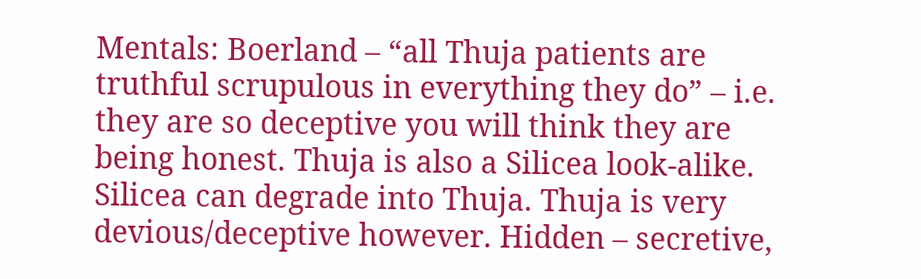Mentals: Boerland – “all Thuja patients are truthful scrupulous in everything they do” – i.e. they are so deceptive you will think they are being honest. Thuja is also a Silicea look-alike. Silicea can degrade into Thuja. Thuja is very devious/deceptive however. Hidden – secretive,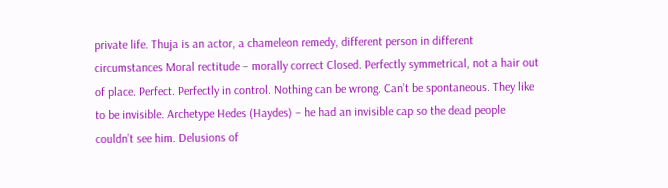private life. Thuja is an actor, a chameleon remedy, different person in different circumstances Moral rectitude – morally correct Closed. Perfectly symmetrical, not a hair out of place. Perfect. Perfectly in control. Nothing can be wrong. Can’t be spontaneous. They like to be invisible. Archetype Hedes (Haydes) – he had an invisible cap so the dead people couldn’t see him. Delusions of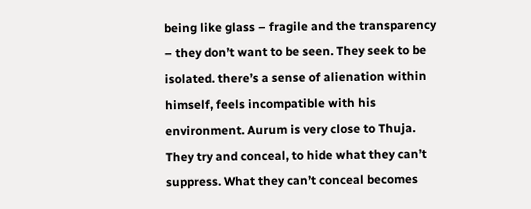being like glass – fragile and the transparency – they don’t want to be seen. They seek to be isolated. there’s a sense of alienation within himself, feels incompatible with his environment. Aurum is very close to Thuja. They try and conceal, to hide what they can’t suppress. What they can’t conceal becomes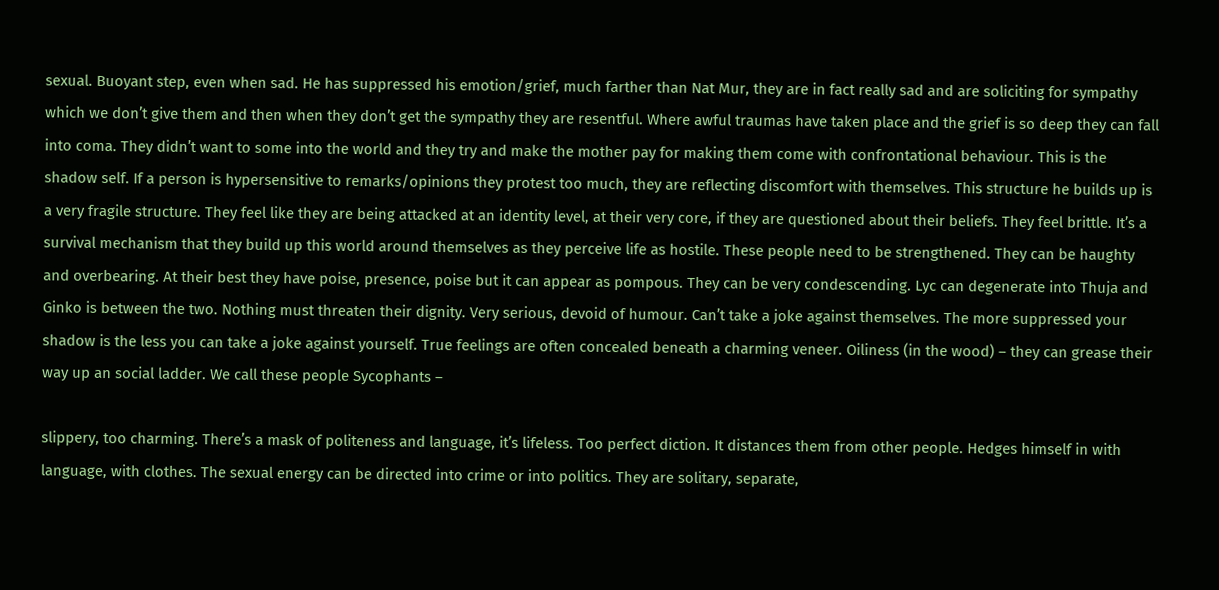sexual. Buoyant step, even when sad. He has suppressed his emotion/grief, much farther than Nat Mur, they are in fact really sad and are soliciting for sympathy which we don’t give them and then when they don’t get the sympathy they are resentful. Where awful traumas have taken place and the grief is so deep they can fall into coma. They didn’t want to some into the world and they try and make the mother pay for making them come with confrontational behaviour. This is the shadow self. If a person is hypersensitive to remarks/opinions they protest too much, they are reflecting discomfort with themselves. This structure he builds up is a very fragile structure. They feel like they are being attacked at an identity level, at their very core, if they are questioned about their beliefs. They feel brittle. It’s a survival mechanism that they build up this world around themselves as they perceive life as hostile. These people need to be strengthened. They can be haughty and overbearing. At their best they have poise, presence, poise but it can appear as pompous. They can be very condescending. Lyc can degenerate into Thuja and Ginko is between the two. Nothing must threaten their dignity. Very serious, devoid of humour. Can’t take a joke against themselves. The more suppressed your shadow is the less you can take a joke against yourself. True feelings are often concealed beneath a charming veneer. Oiliness (in the wood) – they can grease their way up an social ladder. We call these people Sycophants –

slippery, too charming. There’s a mask of politeness and language, it’s lifeless. Too perfect diction. It distances them from other people. Hedges himself in with language, with clothes. The sexual energy can be directed into crime or into politics. They are solitary, separate,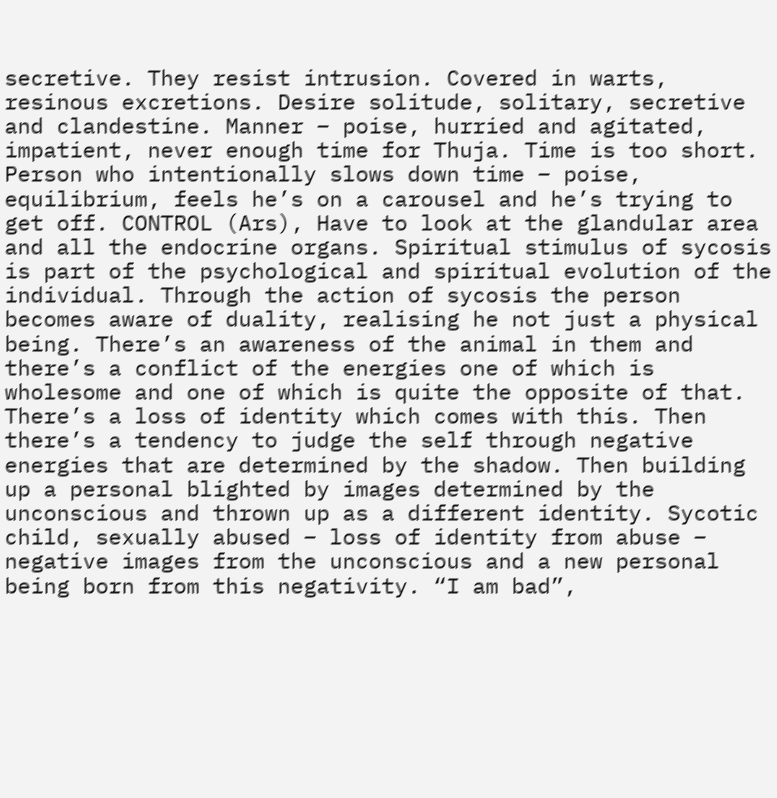secretive. They resist intrusion. Covered in warts, resinous excretions. Desire solitude, solitary, secretive and clandestine. Manner – poise, hurried and agitated, impatient, never enough time for Thuja. Time is too short. Person who intentionally slows down time – poise, equilibrium, feels he’s on a carousel and he’s trying to get off. CONTROL (Ars), Have to look at the glandular area and all the endocrine organs. Spiritual stimulus of sycosis is part of the psychological and spiritual evolution of the individual. Through the action of sycosis the person becomes aware of duality, realising he not just a physical being. There’s an awareness of the animal in them and there’s a conflict of the energies one of which is wholesome and one of which is quite the opposite of that. There’s a loss of identity which comes with this. Then there’s a tendency to judge the self through negative energies that are determined by the shadow. Then building up a personal blighted by images determined by the unconscious and thrown up as a different identity. Sycotic child, sexually abused – loss of identity from abuse – negative images from the unconscious and a new personal being born from this negativity. “I am bad”,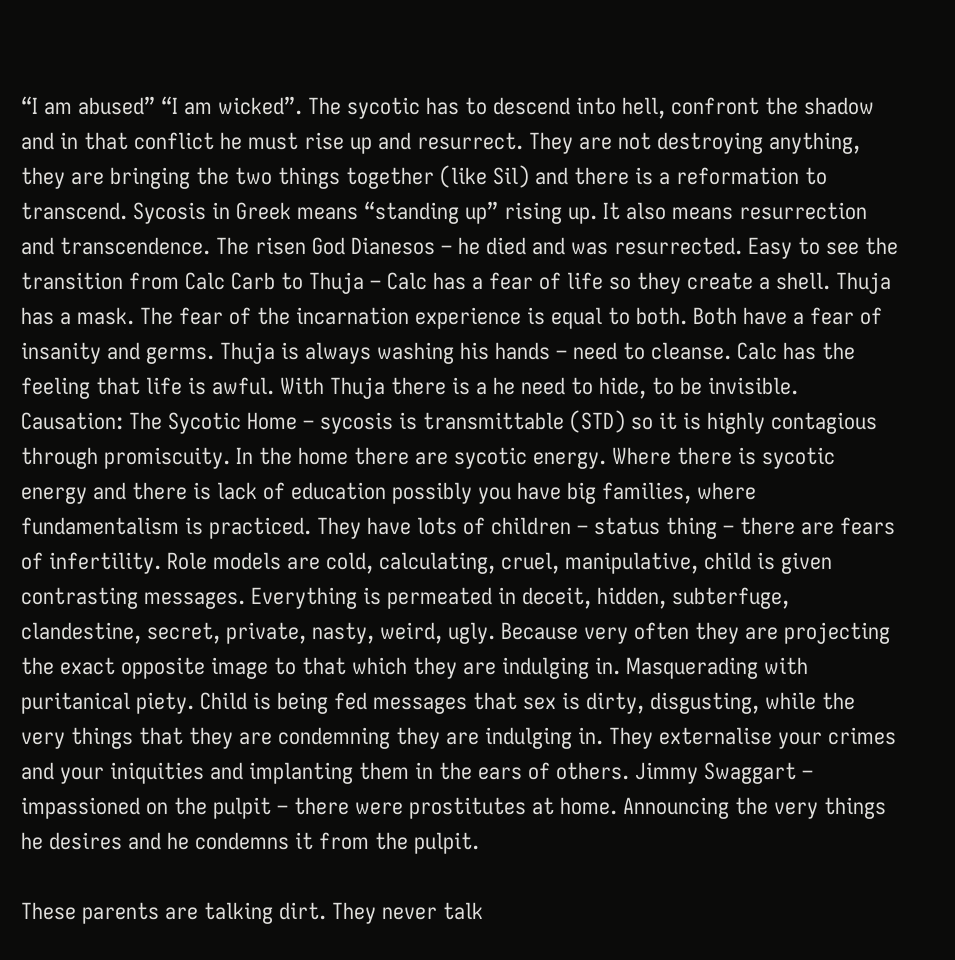“I am abused” “I am wicked”. The sycotic has to descend into hell, confront the shadow and in that conflict he must rise up and resurrect. They are not destroying anything, they are bringing the two things together (like Sil) and there is a reformation to transcend. Sycosis in Greek means “standing up” rising up. It also means resurrection and transcendence. The risen God Dianesos – he died and was resurrected. Easy to see the transition from Calc Carb to Thuja – Calc has a fear of life so they create a shell. Thuja has a mask. The fear of the incarnation experience is equal to both. Both have a fear of insanity and germs. Thuja is always washing his hands – need to cleanse. Calc has the feeling that life is awful. With Thuja there is a he need to hide, to be invisible. Causation: The Sycotic Home – sycosis is transmittable (STD) so it is highly contagious through promiscuity. In the home there are sycotic energy. Where there is sycotic energy and there is lack of education possibly you have big families, where fundamentalism is practiced. They have lots of children – status thing – there are fears of infertility. Role models are cold, calculating, cruel, manipulative, child is given contrasting messages. Everything is permeated in deceit, hidden, subterfuge, clandestine, secret, private, nasty, weird, ugly. Because very often they are projecting the exact opposite image to that which they are indulging in. Masquerading with puritanical piety. Child is being fed messages that sex is dirty, disgusting, while the very things that they are condemning they are indulging in. They externalise your crimes and your iniquities and implanting them in the ears of others. Jimmy Swaggart – impassioned on the pulpit – there were prostitutes at home. Announcing the very things he desires and he condemns it from the pulpit.

These parents are talking dirt. They never talk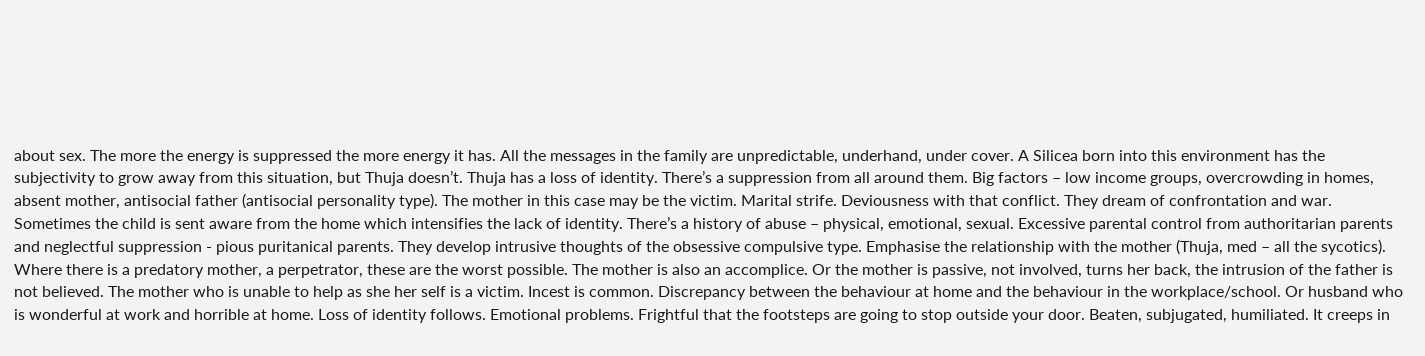about sex. The more the energy is suppressed the more energy it has. All the messages in the family are unpredictable, underhand, under cover. A Silicea born into this environment has the subjectivity to grow away from this situation, but Thuja doesn’t. Thuja has a loss of identity. There’s a suppression from all around them. Big factors – low income groups, overcrowding in homes, absent mother, antisocial father (antisocial personality type). The mother in this case may be the victim. Marital strife. Deviousness with that conflict. They dream of confrontation and war. Sometimes the child is sent aware from the home which intensifies the lack of identity. There’s a history of abuse – physical, emotional, sexual. Excessive parental control from authoritarian parents and neglectful suppression - pious puritanical parents. They develop intrusive thoughts of the obsessive compulsive type. Emphasise the relationship with the mother (Thuja, med – all the sycotics). Where there is a predatory mother, a perpetrator, these are the worst possible. The mother is also an accomplice. Or the mother is passive, not involved, turns her back, the intrusion of the father is not believed. The mother who is unable to help as she her self is a victim. Incest is common. Discrepancy between the behaviour at home and the behaviour in the workplace/school. Or husband who is wonderful at work and horrible at home. Loss of identity follows. Emotional problems. Frightful that the footsteps are going to stop outside your door. Beaten, subjugated, humiliated. It creeps in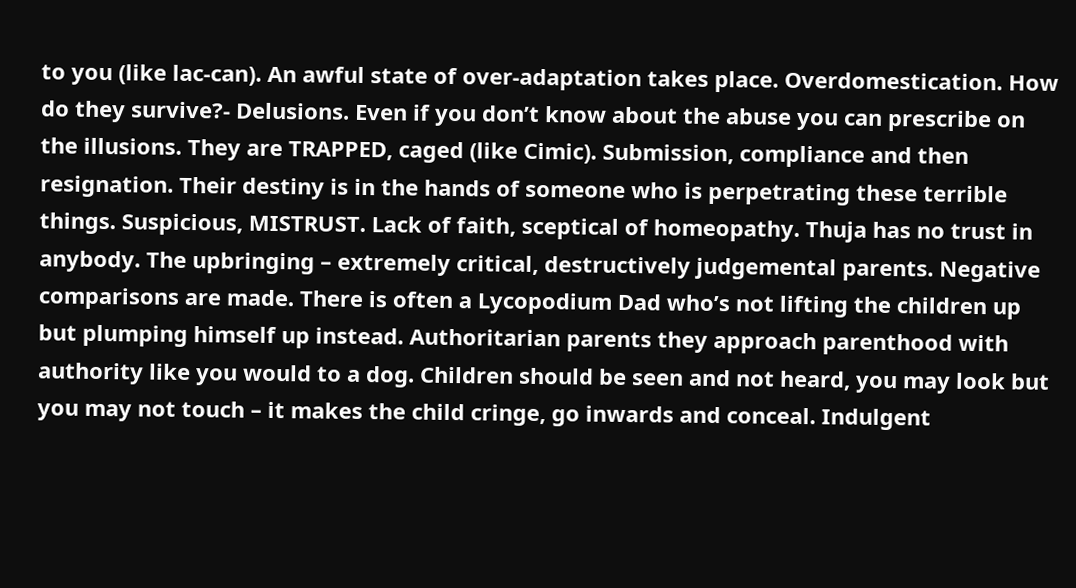to you (like lac-can). An awful state of over-adaptation takes place. Overdomestication. How do they survive?- Delusions. Even if you don’t know about the abuse you can prescribe on the illusions. They are TRAPPED, caged (like Cimic). Submission, compliance and then resignation. Their destiny is in the hands of someone who is perpetrating these terrible things. Suspicious, MISTRUST. Lack of faith, sceptical of homeopathy. Thuja has no trust in anybody. The upbringing – extremely critical, destructively judgemental parents. Negative comparisons are made. There is often a Lycopodium Dad who’s not lifting the children up but plumping himself up instead. Authoritarian parents they approach parenthood with authority like you would to a dog. Children should be seen and not heard, you may look but you may not touch – it makes the child cringe, go inwards and conceal. Indulgent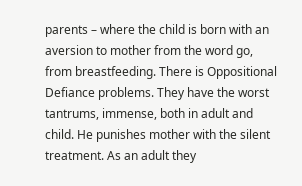parents – where the child is born with an aversion to mother from the word go, from breastfeeding. There is Oppositional Defiance problems. They have the worst tantrums, immense, both in adult and child. He punishes mother with the silent treatment. As an adult they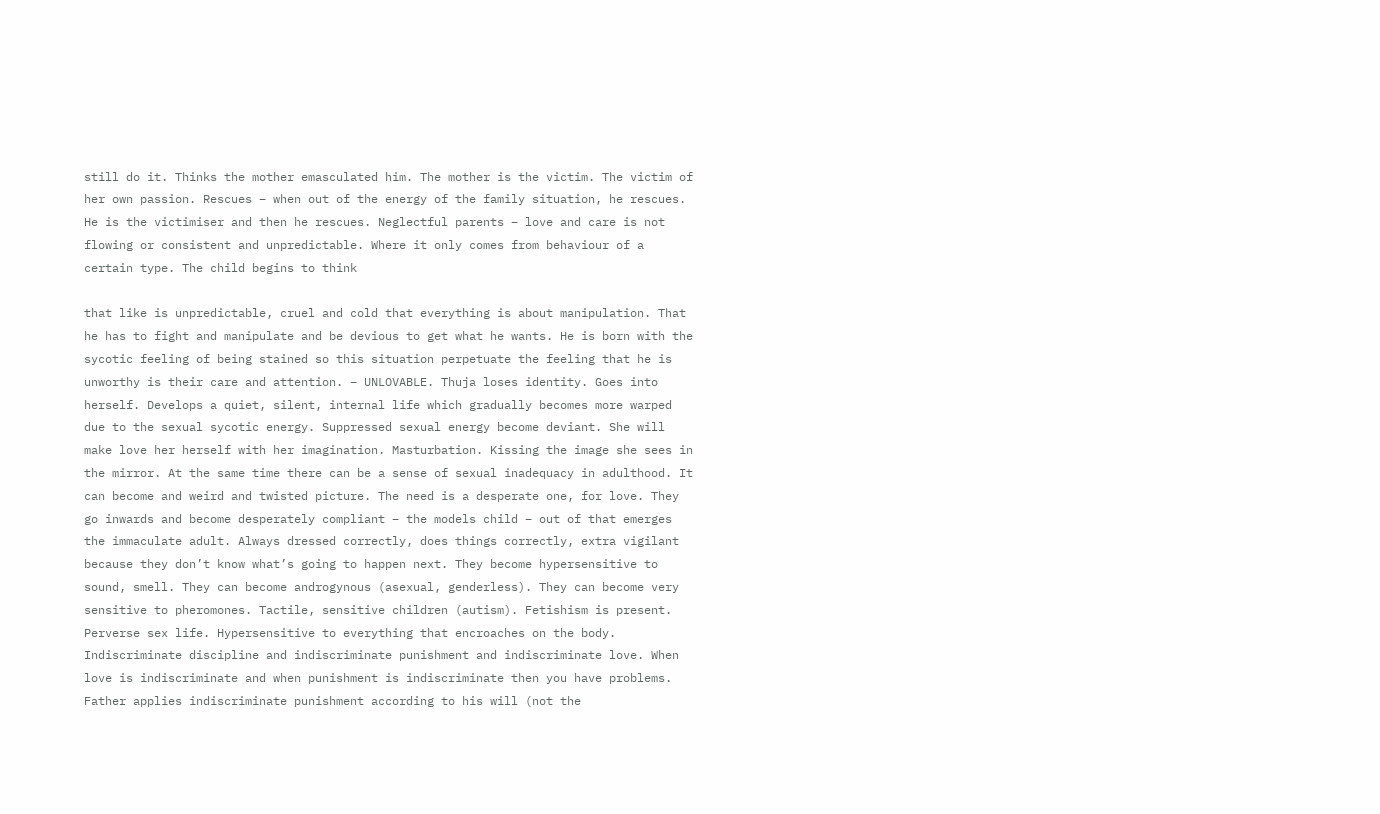still do it. Thinks the mother emasculated him. The mother is the victim. The victim of her own passion. Rescues – when out of the energy of the family situation, he rescues. He is the victimiser and then he rescues. Neglectful parents – love and care is not flowing or consistent and unpredictable. Where it only comes from behaviour of a certain type. The child begins to think

that like is unpredictable, cruel and cold that everything is about manipulation. That he has to fight and manipulate and be devious to get what he wants. He is born with the sycotic feeling of being stained so this situation perpetuate the feeling that he is unworthy is their care and attention. – UNLOVABLE. Thuja loses identity. Goes into herself. Develops a quiet, silent, internal life which gradually becomes more warped due to the sexual sycotic energy. Suppressed sexual energy become deviant. She will make love her herself with her imagination. Masturbation. Kissing the image she sees in the mirror. At the same time there can be a sense of sexual inadequacy in adulthood. It can become and weird and twisted picture. The need is a desperate one, for love. They go inwards and become desperately compliant – the models child – out of that emerges the immaculate adult. Always dressed correctly, does things correctly, extra vigilant because they don’t know what’s going to happen next. They become hypersensitive to sound, smell. They can become androgynous (asexual, genderless). They can become very sensitive to pheromones. Tactile, sensitive children (autism). Fetishism is present. Perverse sex life. Hypersensitive to everything that encroaches on the body. Indiscriminate discipline and indiscriminate punishment and indiscriminate love. When love is indiscriminate and when punishment is indiscriminate then you have problems. Father applies indiscriminate punishment according to his will (not the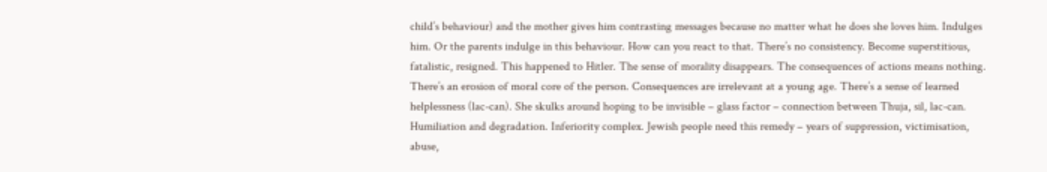child’s behaviour) and the mother gives him contrasting messages because no matter what he does she loves him. Indulges him. Or the parents indulge in this behaviour. How can you react to that. There’s no consistency. Become superstitious, fatalistic, resigned. This happened to Hitler. The sense of morality disappears. The consequences of actions means nothing. There’s an erosion of moral core of the person. Consequences are irrelevant at a young age. There’s a sense of learned helplessness (lac-can). She skulks around hoping to be invisible – glass factor – connection between Thuja, sil, lac-can. Humiliation and degradation. Inferiority complex. Jewish people need this remedy – years of suppression, victimisation, abuse,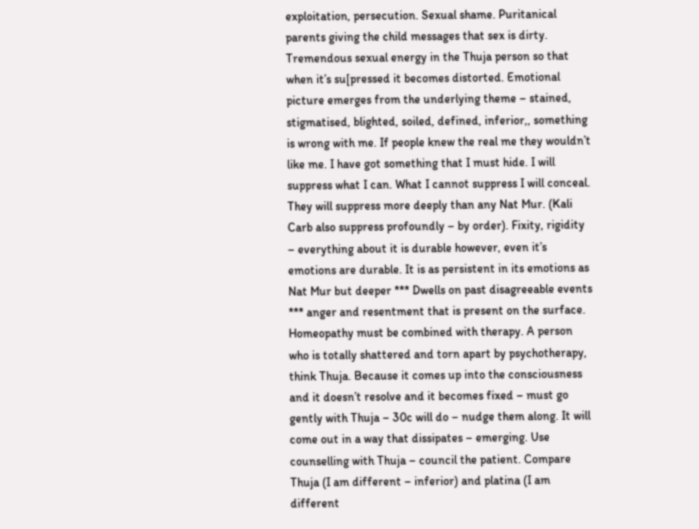exploitation, persecution. Sexual shame. Puritanical parents giving the child messages that sex is dirty. Tremendous sexual energy in the Thuja person so that when it’s su[pressed it becomes distorted. Emotional picture emerges from the underlying theme – stained, stigmatised, blighted, soiled, defined, inferior,, something is wrong with me. If people knew the real me they wouldn’t like me. I have got something that I must hide. I will suppress what I can. What I cannot suppress I will conceal. They will suppress more deeply than any Nat Mur. (Kali Carb also suppress profoundly – by order). Fixity, rigidity – everything about it is durable however, even it’s emotions are durable. It is as persistent in its emotions as Nat Mur but deeper *** Dwells on past disagreeable events *** anger and resentment that is present on the surface. Homeopathy must be combined with therapy. A person who is totally shattered and torn apart by psychotherapy, think Thuja. Because it comes up into the consciousness and it doesn’t resolve and it becomes fixed – must go gently with Thuja – 30c will do – nudge them along. It will come out in a way that dissipates – emerging. Use counselling with Thuja – council the patient. Compare Thuja (I am different – inferior) and platina (I am different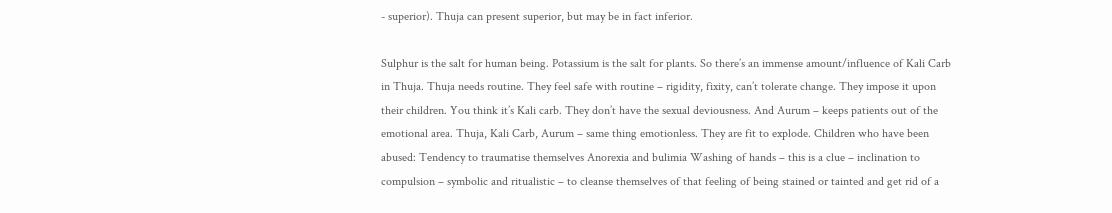- superior). Thuja can present superior, but may be in fact inferior.

Sulphur is the salt for human being. Potassium is the salt for plants. So there’s an immense amount/influence of Kali Carb in Thuja. Thuja needs routine. They feel safe with routine – rigidity, fixity, can’t tolerate change. They impose it upon their children. You think it’s Kali carb. They don’t have the sexual deviousness. And Aurum – keeps patients out of the emotional area. Thuja, Kali Carb, Aurum – same thing emotionless. They are fit to explode. Children who have been abused: Tendency to traumatise themselves Anorexia and bulimia Washing of hands – this is a clue – inclination to compulsion – symbolic and ritualistic – to cleanse themselves of that feeling of being stained or tainted and get rid of a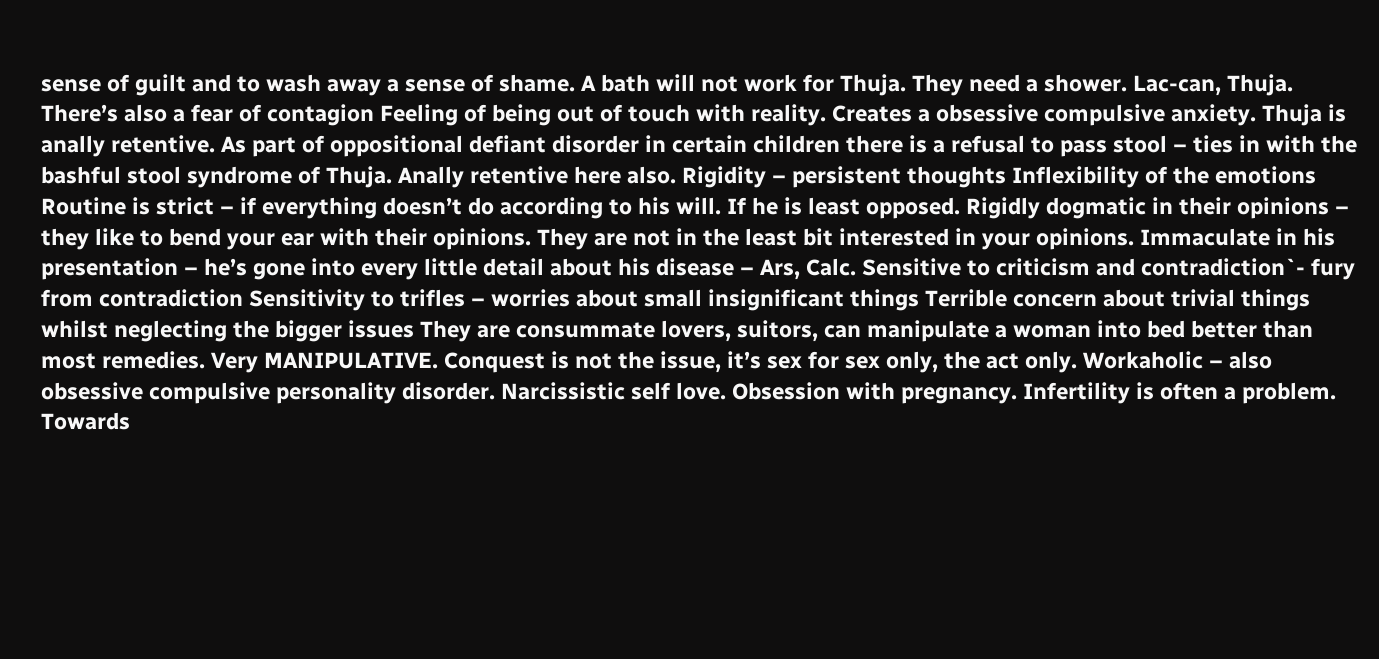sense of guilt and to wash away a sense of shame. A bath will not work for Thuja. They need a shower. Lac-can, Thuja. There’s also a fear of contagion Feeling of being out of touch with reality. Creates a obsessive compulsive anxiety. Thuja is anally retentive. As part of oppositional defiant disorder in certain children there is a refusal to pass stool – ties in with the bashful stool syndrome of Thuja. Anally retentive here also. Rigidity – persistent thoughts Inflexibility of the emotions Routine is strict – if everything doesn’t do according to his will. If he is least opposed. Rigidly dogmatic in their opinions – they like to bend your ear with their opinions. They are not in the least bit interested in your opinions. Immaculate in his presentation – he’s gone into every little detail about his disease – Ars, Calc. Sensitive to criticism and contradiction`- fury from contradiction Sensitivity to trifles – worries about small insignificant things Terrible concern about trivial things whilst neglecting the bigger issues They are consummate lovers, suitors, can manipulate a woman into bed better than most remedies. Very MANIPULATIVE. Conquest is not the issue, it’s sex for sex only, the act only. Workaholic – also obsessive compulsive personality disorder. Narcissistic self love. Obsession with pregnancy. Infertility is often a problem. Towards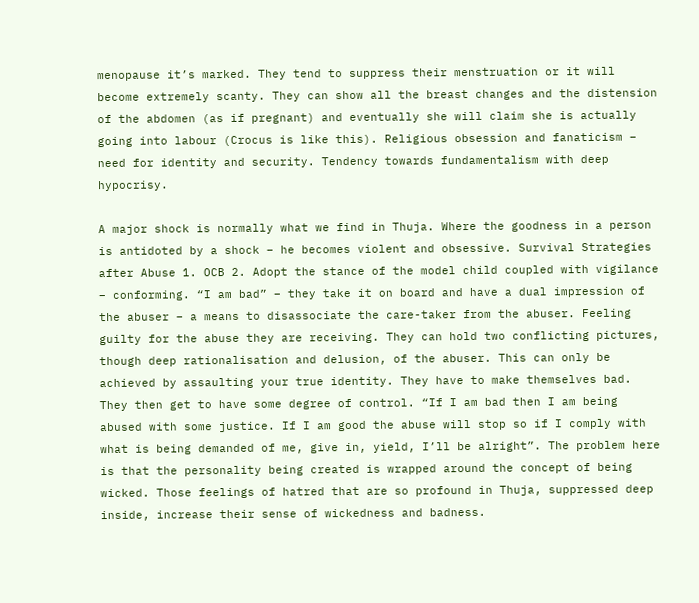menopause it’s marked. They tend to suppress their menstruation or it will become extremely scanty. They can show all the breast changes and the distension of the abdomen (as if pregnant) and eventually she will claim she is actually going into labour (Crocus is like this). Religious obsession and fanaticism – need for identity and security. Tendency towards fundamentalism with deep hypocrisy.

A major shock is normally what we find in Thuja. Where the goodness in a person is antidoted by a shock – he becomes violent and obsessive. Survival Strategies after Abuse 1. OCB 2. Adopt the stance of the model child coupled with vigilance – conforming. “I am bad” – they take it on board and have a dual impression of the abuser – a means to disassociate the care-taker from the abuser. Feeling guilty for the abuse they are receiving. They can hold two conflicting pictures, though deep rationalisation and delusion, of the abuser. This can only be achieved by assaulting your true identity. They have to make themselves bad. They then get to have some degree of control. “If I am bad then I am being abused with some justice. If I am good the abuse will stop so if I comply with what is being demanded of me, give in, yield, I’ll be alright”. The problem here is that the personality being created is wrapped around the concept of being wicked. Those feelings of hatred that are so profound in Thuja, suppressed deep inside, increase their sense of wickedness and badness.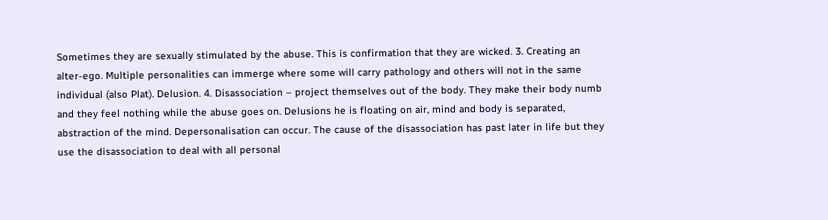Sometimes they are sexually stimulated by the abuse. This is confirmation that they are wicked. 3. Creating an alter-ego. Multiple personalities can immerge where some will carry pathology and others will not in the same individual (also Plat). Delusion. 4. Disassociation – project themselves out of the body. They make their body numb and they feel nothing while the abuse goes on. Delusions he is floating on air, mind and body is separated, abstraction of the mind. Depersonalisation can occur. The cause of the disassociation has past later in life but they use the disassociation to deal with all personal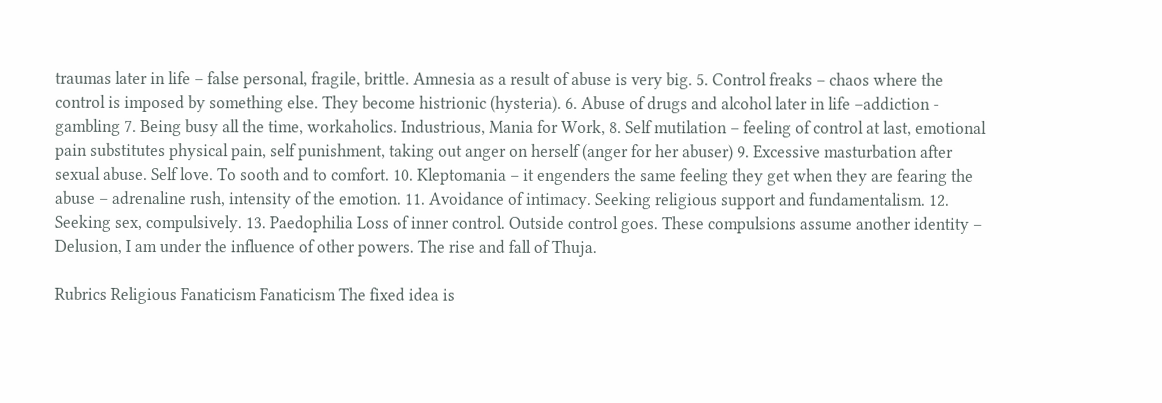traumas later in life – false personal, fragile, brittle. Amnesia as a result of abuse is very big. 5. Control freaks – chaos where the control is imposed by something else. They become histrionic (hysteria). 6. Abuse of drugs and alcohol later in life –addiction - gambling 7. Being busy all the time, workaholics. Industrious, Mania for Work, 8. Self mutilation – feeling of control at last, emotional pain substitutes physical pain, self punishment, taking out anger on herself (anger for her abuser) 9. Excessive masturbation after sexual abuse. Self love. To sooth and to comfort. 10. Kleptomania – it engenders the same feeling they get when they are fearing the abuse – adrenaline rush, intensity of the emotion. 11. Avoidance of intimacy. Seeking religious support and fundamentalism. 12. Seeking sex, compulsively. 13. Paedophilia Loss of inner control. Outside control goes. These compulsions assume another identity – Delusion, I am under the influence of other powers. The rise and fall of Thuja.

Rubrics Religious Fanaticism Fanaticism The fixed idea is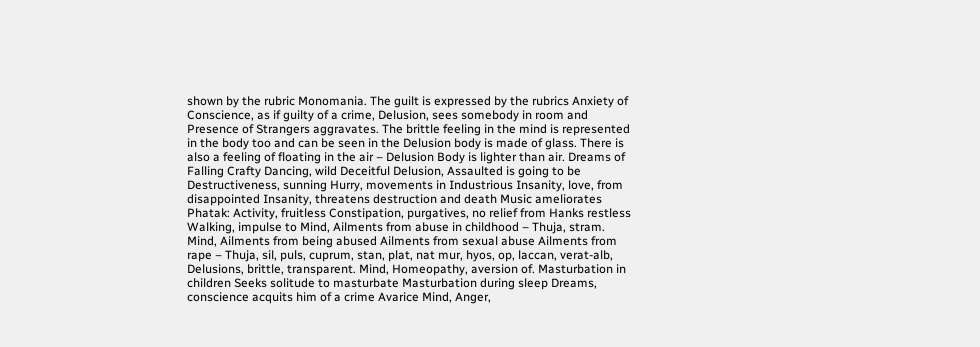shown by the rubric Monomania. The guilt is expressed by the rubrics Anxiety of Conscience, as if guilty of a crime, Delusion, sees somebody in room and Presence of Strangers aggravates. The brittle feeling in the mind is represented in the body too and can be seen in the Delusion body is made of glass. There is also a feeling of floating in the air – Delusion Body is lighter than air. Dreams of Falling Crafty Dancing, wild Deceitful Delusion, Assaulted is going to be Destructiveness, sunning Hurry, movements in Industrious Insanity, love, from disappointed Insanity, threatens destruction and death Music ameliorates Phatak: Activity, fruitless Constipation, purgatives, no relief from Hanks restless Walking, impulse to Mind, Ailments from abuse in childhood – Thuja, stram. Mind, Ailments from being abused Ailments from sexual abuse Ailments from rape – Thuja, sil, puls, cuprum, stan, plat, nat mur, hyos, op, laccan, verat-alb, Delusions, brittle, transparent. Mind, Homeopathy, aversion of. Masturbation in children Seeks solitude to masturbate Masturbation during sleep Dreams, conscience acquits him of a crime Avarice Mind, Anger,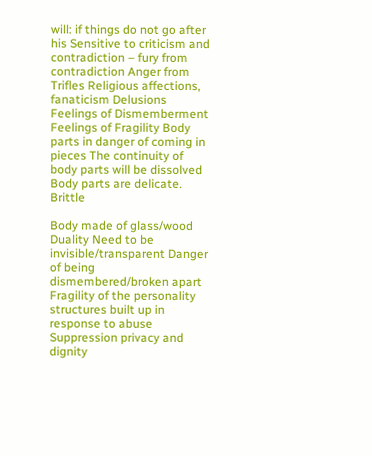will: if things do not go after his Sensitive to criticism and contradiction – fury from contradiction Anger from Trifles Religious affections, fanaticism Delusions Feelings of Dismemberment Feelings of Fragility Body parts in danger of coming in pieces The continuity of body parts will be dissolved Body parts are delicate. Brittle

Body made of glass/wood Duality Need to be invisible/transparent Danger of being dismembered/broken apart Fragility of the personality structures built up in response to abuse Suppression privacy and dignity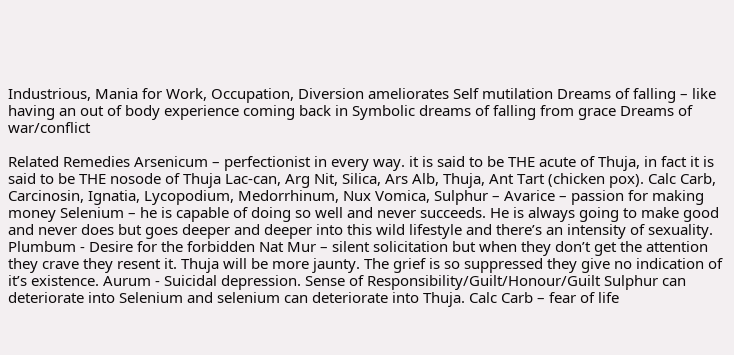Industrious, Mania for Work, Occupation, Diversion ameliorates Self mutilation Dreams of falling – like having an out of body experience coming back in Symbolic dreams of falling from grace Dreams of war/conflict

Related Remedies Arsenicum – perfectionist in every way. it is said to be THE acute of Thuja, in fact it is said to be THE nosode of Thuja Lac-can, Arg Nit, Silica, Ars Alb, Thuja, Ant Tart (chicken pox). Calc Carb, Carcinosin, Ignatia, Lycopodium, Medorrhinum, Nux Vomica, Sulphur – Avarice – passion for making money Selenium – he is capable of doing so well and never succeeds. He is always going to make good and never does but goes deeper and deeper into this wild lifestyle and there’s an intensity of sexuality. Plumbum - Desire for the forbidden Nat Mur – silent solicitation but when they don’t get the attention they crave they resent it. Thuja will be more jaunty. The grief is so suppressed they give no indication of it’s existence. Aurum - Suicidal depression. Sense of Responsibility/Guilt/Honour/Guilt Sulphur can deteriorate into Selenium and selenium can deteriorate into Thuja. Calc Carb – fear of life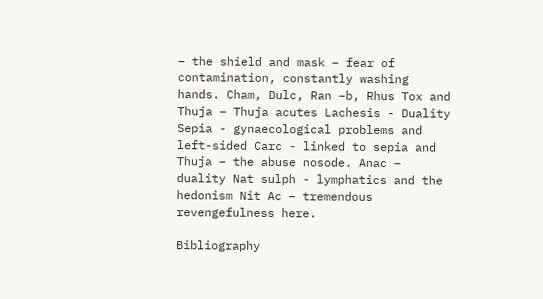– the shield and mask – fear of contamination, constantly washing hands. Cham, Dulc, Ran –b, Rhus Tox and Thuja – Thuja acutes Lachesis - Duality Sepia - gynaecological problems and left-sided Carc - linked to sepia and Thuja – the abuse nosode. Anac – duality Nat sulph - lymphatics and the hedonism Nit Ac – tremendous revengefulness here.

Bibliography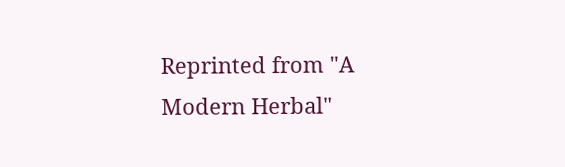Reprinted from "A Modern Herbal"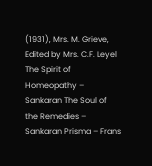(1931), Mrs. M. Grieve, Edited by Mrs. C.F. Leyel The Spirit of Homeopathy – Sankaran The Soul of the Remedies – Sankaran Prisma – Frans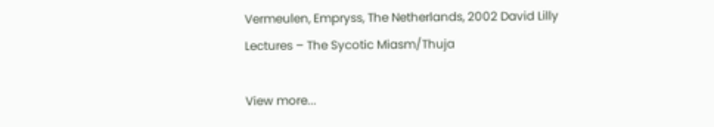Vermeulen, Empryss, The Netherlands, 2002 David Lilly Lectures – The Sycotic Miasm/Thuja

View more...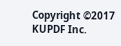Copyright ©2017 KUPDF Inc.